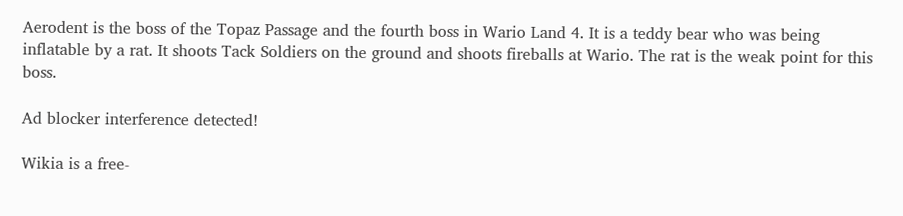Aerodent is the boss of the Topaz Passage and the fourth boss in Wario Land 4. It is a teddy bear who was being inflatable by a rat. It shoots Tack Soldiers on the ground and shoots fireballs at Wario. The rat is the weak point for this boss.

Ad blocker interference detected!

Wikia is a free-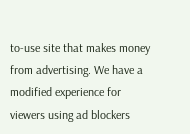to-use site that makes money from advertising. We have a modified experience for viewers using ad blockers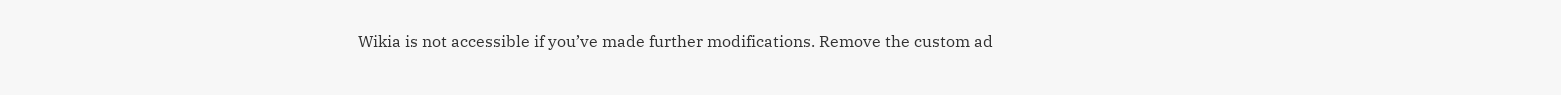Wikia is not accessible if you’ve made further modifications. Remove the custom ad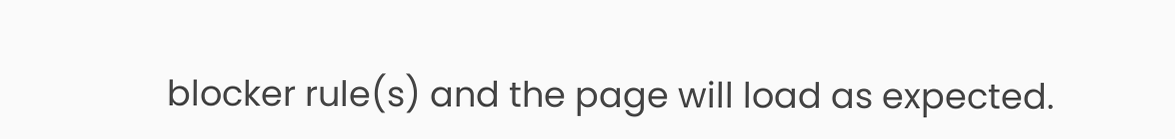blocker rule(s) and the page will load as expected.